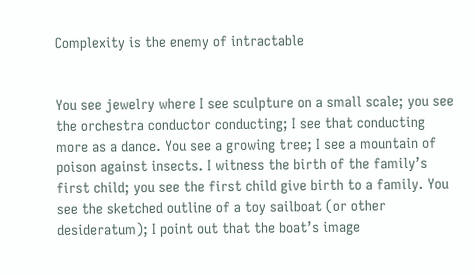Complexity is the enemy of intractable


You see jewelry where I see sculpture on a small scale; you see the orchestra conductor conducting; I see that conducting more as a dance. You see a growing tree; I see a mountain of poison against insects. I witness the birth of the family’s first child; you see the first child give birth to a family. You see the sketched outline of a toy sailboat (or other desideratum); I point out that the boat’s image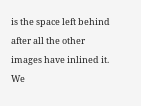is the space left behind after all the other images have inlined it. We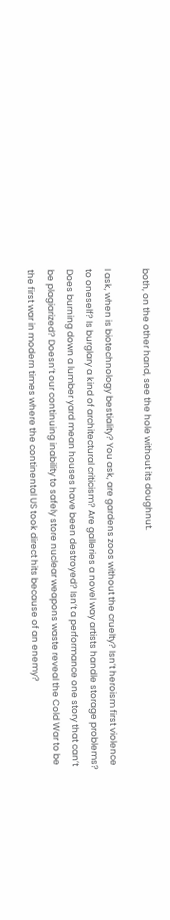both, on the other hand, see the hole without its doughnut.

I ask, when is biotechnology bestiality? You ask, are gardens zoos without the cruelty? Isn’t heroism first violence to oneself? Is burglary a kind of architectural criticism? Are galleries a novel way artists handle storage problems? Does burning down a lumber yard mean houses have been destroyed? Isn’t a performance one story that can’t be plagiarized? Doesn’t our continuing inability to safely store nuclear weapons waste reveal the Cold War to be the first war in modern times where the continental US took direct hits because of an enemy?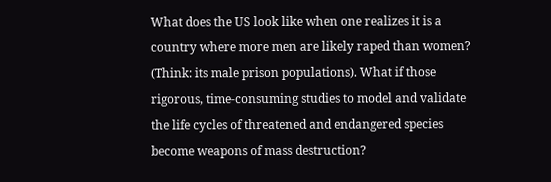What does the US look like when one realizes it is a country where more men are likely raped than women? (Think: its male prison populations). What if those rigorous, time-consuming studies to model and validate the life cycles of threatened and endangered species become weapons of mass destruction?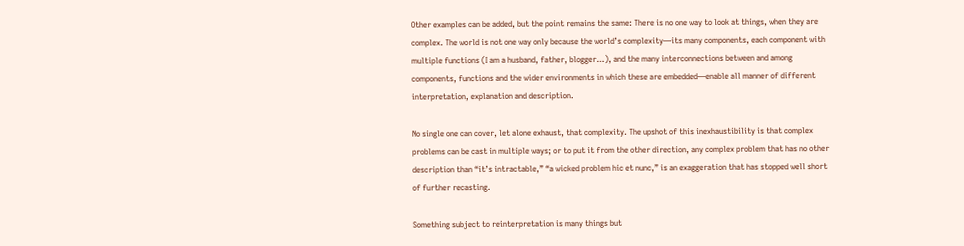Other examples can be added, but the point remains the same: There is no one way to look at things, when they are complex. The world is not one way only because the world’s complexity—its many components, each component with multiple functions (I am a husband, father, blogger…), and the many interconnections between and among components, functions and the wider environments in which these are embedded—enable all manner of different interpretation, explanation and description.

No single one can cover, let alone exhaust, that complexity. The upshot of this inexhaustibility is that complex problems can be cast in multiple ways; or to put it from the other direction, any complex problem that has no other description than “it’s intractable,” “a wicked problem hic et nunc,” is an exaggeration that has stopped well short of further recasting.

Something subject to reinterpretation is many things but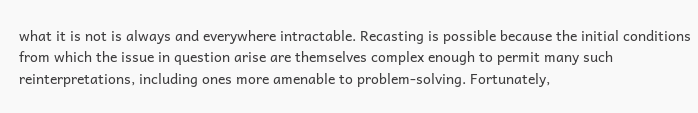what it is not is always and everywhere intractable. Recasting is possible because the initial conditions from which the issue in question arise are themselves complex enough to permit many such reinterpretations, including ones more amenable to problem-solving. Fortunately,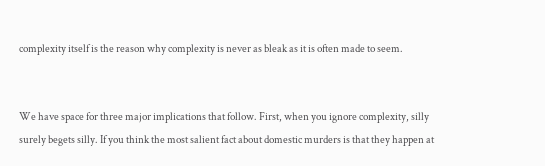complexity itself is the reason why complexity is never as bleak as it is often made to seem.


We have space for three major implications that follow. First, when you ignore complexity, silly surely begets silly. If you think the most salient fact about domestic murders is that they happen at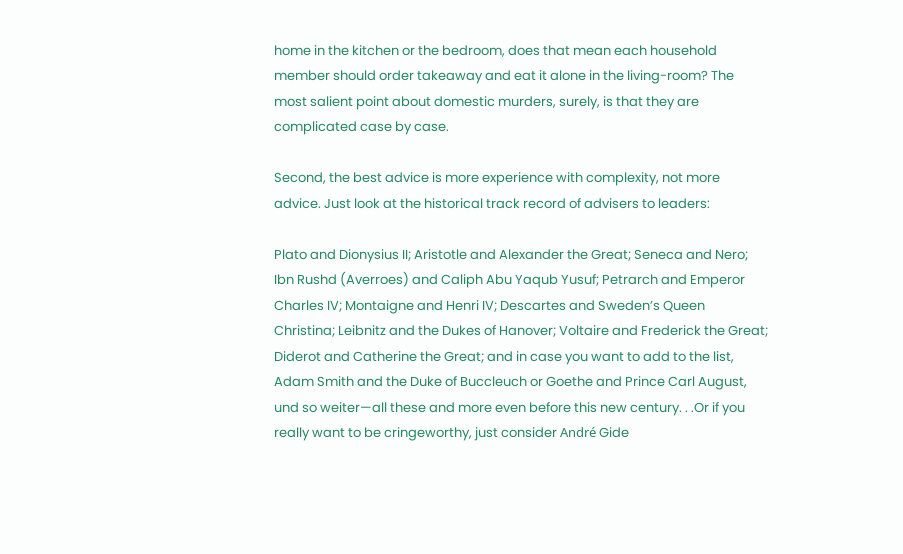home in the kitchen or the bedroom, does that mean each household member should order takeaway and eat it alone in the living-room? The most salient point about domestic murders, surely, is that they are complicated case by case.

Second, the best advice is more experience with complexity, not more advice. Just look at the historical track record of advisers to leaders:

Plato and Dionysius II; Aristotle and Alexander the Great; Seneca and Nero; Ibn Rushd (Averroes) and Caliph Abu Yaqub Yusuf; Petrarch and Emperor Charles IV; Montaigne and Henri IV; Descartes and Sweden’s Queen Christina; Leibnitz and the Dukes of Hanover; Voltaire and Frederick the Great; Diderot and Catherine the Great; and in case you want to add to the list, Adam Smith and the Duke of Buccleuch or Goethe and Prince Carl August, und so weiter—all these and more even before this new century. . .Or if you really want to be cringeworthy, just consider André Gide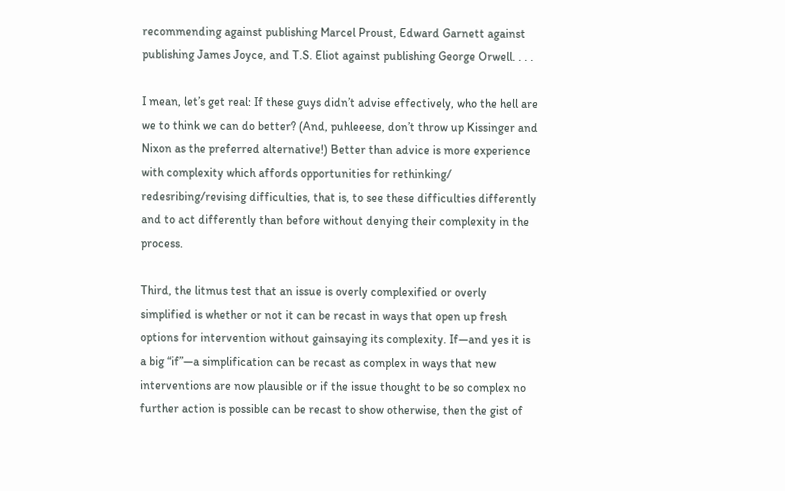recommending against publishing Marcel Proust, Edward Garnett against publishing James Joyce, and T.S. Eliot against publishing George Orwell. . . .

I mean, let’s get real: If these guys didn’t advise effectively, who the hell are we to think we can do better? (And, puhleeese, don’t throw up Kissinger and Nixon as the preferred alternative!) Better than advice is more experience with complexity which affords opportunities for rethinking/ redesribing/revising difficulties, that is, to see these difficulties differently and to act differently than before without denying their complexity in the process.

Third, the litmus test that an issue is overly complexified or overly simplified is whether or not it can be recast in ways that open up fresh options for intervention without gainsaying its complexity. If—and yes it is a big “if”—a simplification can be recast as complex in ways that new interventions are now plausible or if the issue thought to be so complex no further action is possible can be recast to show otherwise, then the gist of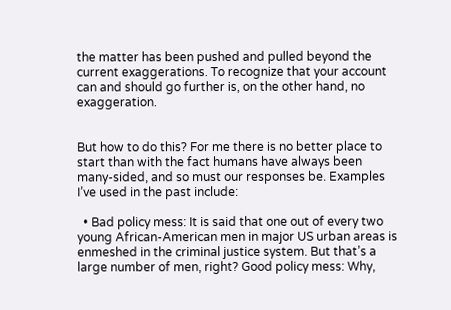the matter has been pushed and pulled beyond the current exaggerations. To recognize that your account can and should go further is, on the other hand, no exaggeration.


But how to do this? For me there is no better place to start than with the fact humans have always been many-sided, and so must our responses be. Examples I’ve used in the past include:

  • Bad policy mess: It is said that one out of every two young African-American men in major US urban areas is enmeshed in the criminal justice system. But that’s a large number of men, right? Good policy mess: Why,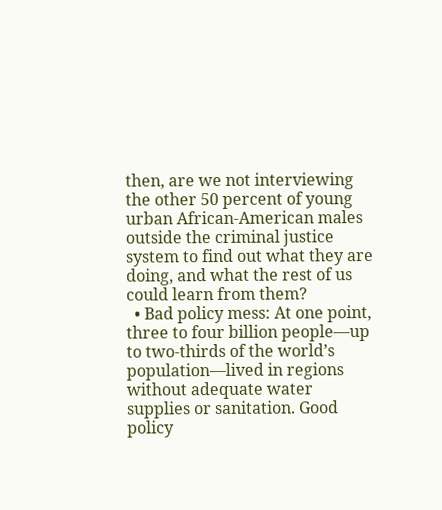then, are we not interviewing the other 50 percent of young urban African-American males outside the criminal justice system to find out what they are doing, and what the rest of us could learn from them?
  • Bad policy mess: At one point, three to four billion people—up to two-thirds of the world’s population—lived in regions without adequate water supplies or sanitation. Good policy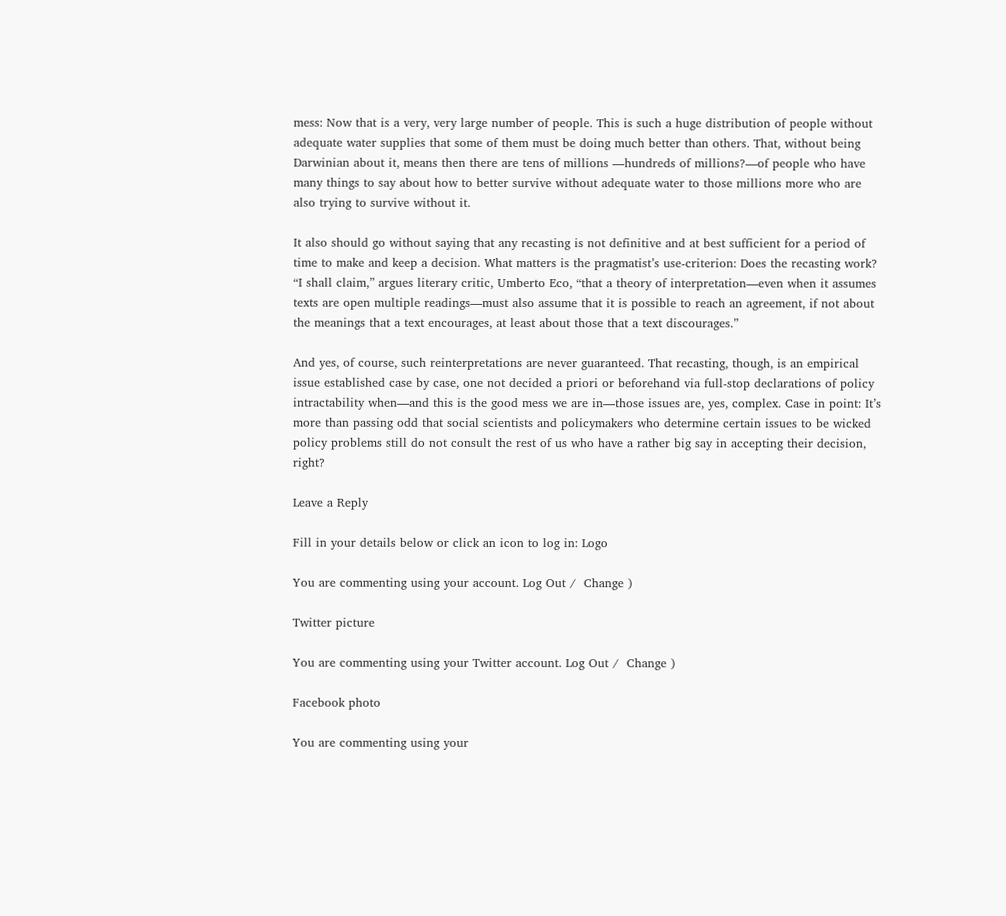mess: Now that is a very, very large number of people. This is such a huge distribution of people without adequate water supplies that some of them must be doing much better than others. That, without being Darwinian about it, means then there are tens of millions —hundreds of millions?—of people who have many things to say about how to better survive without adequate water to those millions more who are also trying to survive without it.

It also should go without saying that any recasting is not definitive and at best sufficient for a period of time to make and keep a decision. What matters is the pragmatist’s use-criterion: Does the recasting work? “I shall claim,” argues literary critic, Umberto Eco, “that a theory of interpretation—even when it assumes texts are open multiple readings—must also assume that it is possible to reach an agreement, if not about the meanings that a text encourages, at least about those that a text discourages.”

And yes, of course, such reinterpretations are never guaranteed. That recasting, though, is an empirical issue established case by case, one not decided a priori or beforehand via full-stop declarations of policy intractability when—and this is the good mess we are in—those issues are, yes, complex. Case in point: It’s more than passing odd that social scientists and policymakers who determine certain issues to be wicked policy problems still do not consult the rest of us who have a rather big say in accepting their decision, right?

Leave a Reply

Fill in your details below or click an icon to log in: Logo

You are commenting using your account. Log Out /  Change )

Twitter picture

You are commenting using your Twitter account. Log Out /  Change )

Facebook photo

You are commenting using your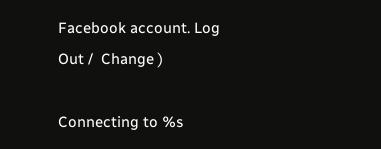Facebook account. Log Out /  Change )

Connecting to %s